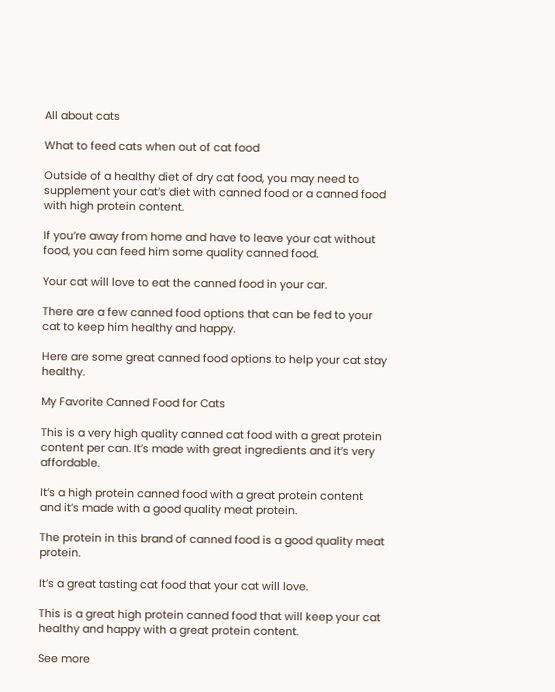All about cats

What to feed cats when out of cat food

Outside of a healthy diet of dry cat food, you may need to supplement your cat’s diet with canned food or a canned food with high protein content.

If you’re away from home and have to leave your cat without food, you can feed him some quality canned food.

Your cat will love to eat the canned food in your car.

There are a few canned food options that can be fed to your cat to keep him healthy and happy.

Here are some great canned food options to help your cat stay healthy.

My Favorite Canned Food for Cats

This is a very high quality canned cat food with a great protein content per can. It’s made with great ingredients and it’s very affordable.

It’s a high protein canned food with a great protein content and it’s made with a good quality meat protein.

The protein in this brand of canned food is a good quality meat protein.

It’s a great tasting cat food that your cat will love.

This is a great high protein canned food that will keep your cat healthy and happy with a great protein content.

See more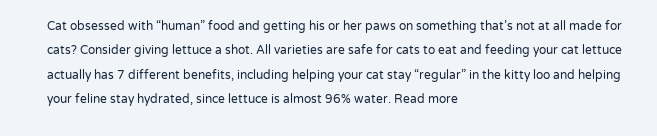Cat obsessed with “human” food and getting his or her paws on something that’s not at all made for cats? Consider giving lettuce a shot. All varieties are safe for cats to eat and feeding your cat lettuce actually has 7 different benefits, including helping your cat stay “regular” in the kitty loo and helping your feline stay hydrated, since lettuce is almost 96% water. Read more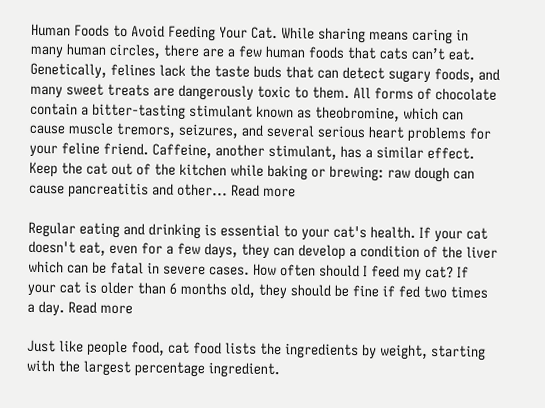Human Foods to Avoid Feeding Your Cat. While sharing means caring in many human circles, there are a few human foods that cats can’t eat. Genetically, felines lack the taste buds that can detect sugary foods, and many sweet treats are dangerously toxic to them. All forms of chocolate contain a bitter-tasting stimulant known as theobromine, which can cause muscle tremors, seizures, and several serious heart problems for your feline friend. Caffeine, another stimulant, has a similar effect. Keep the cat out of the kitchen while baking or brewing: raw dough can cause pancreatitis and other... Read more

Regular eating and drinking is essential to your cat's health. If your cat doesn't eat, even for a few days, they can develop a condition of the liver which can be fatal in severe cases. How often should I feed my cat? If your cat is older than 6 months old, they should be fine if fed two times a day. Read more

Just like people food, cat food lists the ingredients by weight, starting with the largest percentage ingredient.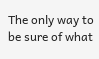The only way to be sure of what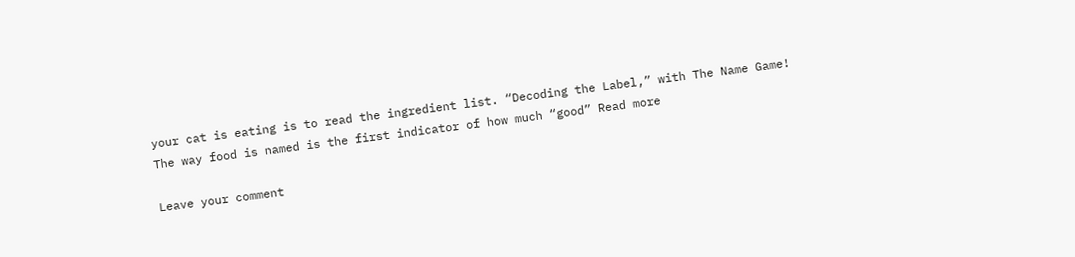your cat is eating is to read the ingredient list. “Decoding the Label,” with The Name Game! The way food is named is the first indicator of how much “good” Read more

Leave your comment